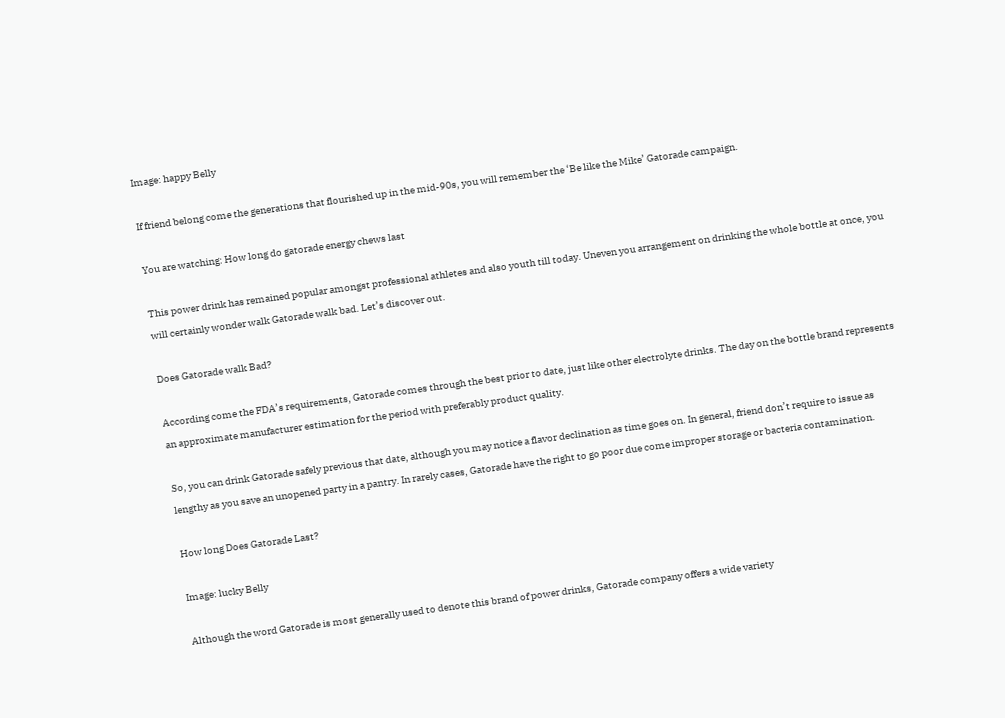Image: happy Belly

If friend belong come the generations that flourished up in the mid-90s, you will remember the ‘Be like the Mike’ Gatorade campaign.

You are watching: How long do gatorade energy chews last

This power drink has remained popular amongst professional athletes and also youth till today. Uneven you arrangement on drinking the whole bottle at once, you will certainly wonder walk Gatorade walk bad. Let’s discover out.

Does Gatorade walk Bad?

According come the FDA’s requirements, Gatorade comes through the best prior to date, just like other electrolyte drinks. The day on the bottle brand represents an approximate manufacturer estimation for the period with preferably product quality.

So, you can drink Gatorade safely previous that date, although you may notice a flavor declination as time goes on. In general, friend don’t require to issue as lengthy as you save an unopened party in a pantry. In rarely cases, Gatorade have the right to go poor due come improper storage or bacteria contamination.

How long Does Gatorade Last?

Image: lucky Belly

Although the word Gatorade is most generally used to denote this brand of power drinks, Gatorade company offers a wide variety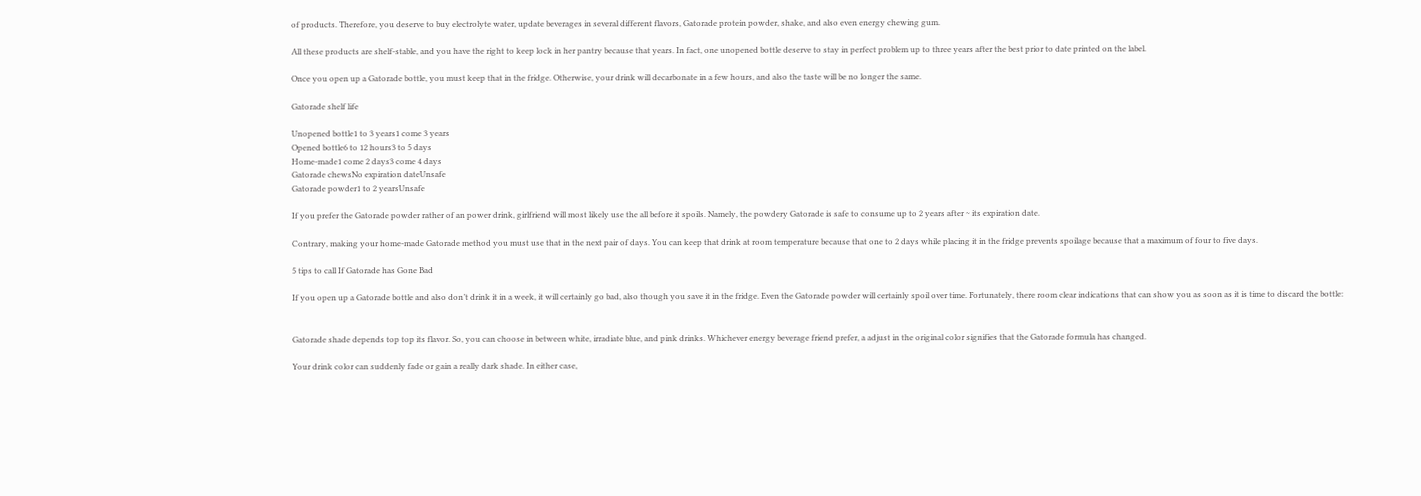of products. Therefore, you deserve to buy electrolyte water, update beverages in several different flavors, Gatorade protein powder, shake, and also even energy chewing gum.

All these products are shelf-stable, and you have the right to keep lock in her pantry because that years. In fact, one unopened bottle deserve to stay in perfect problem up to three years after the best prior to date printed on the label.

Once you open up a Gatorade bottle, you must keep that in the fridge. Otherwise, your drink will decarbonate in a few hours, and also the taste will be no longer the same.

Gatorade shelf life

Unopened bottle1 to 3 years1 come 3 years
Opened bottle6 to 12 hours3 to 5 days
Home-made1 come 2 days3 come 4 days
Gatorade chewsNo expiration dateUnsafe
Gatorade powder1 to 2 yearsUnsafe

If you prefer the Gatorade powder rather of an power drink, girlfriend will most likely use the all before it spoils. Namely, the powdery Gatorade is safe to consume up to 2 years after ~ its expiration date.

Contrary, making your home-made Gatorade method you must use that in the next pair of days. You can keep that drink at room temperature because that one to 2 days while placing it in the fridge prevents spoilage because that a maximum of four to five days.

5 tips to call If Gatorade has Gone Bad

If you open up a Gatorade bottle and also don’t drink it in a week, it will certainly go bad, also though you save it in the fridge. Even the Gatorade powder will certainly spoil over time. Fortunately, there room clear indications that can show you as soon as it is time to discard the bottle:


Gatorade shade depends top top its flavor. So, you can choose in between white, irradiate blue, and pink drinks. Whichever energy beverage friend prefer, a adjust in the original color signifies that the Gatorade formula has changed.

Your drink color can suddenly fade or gain a really dark shade. In either case,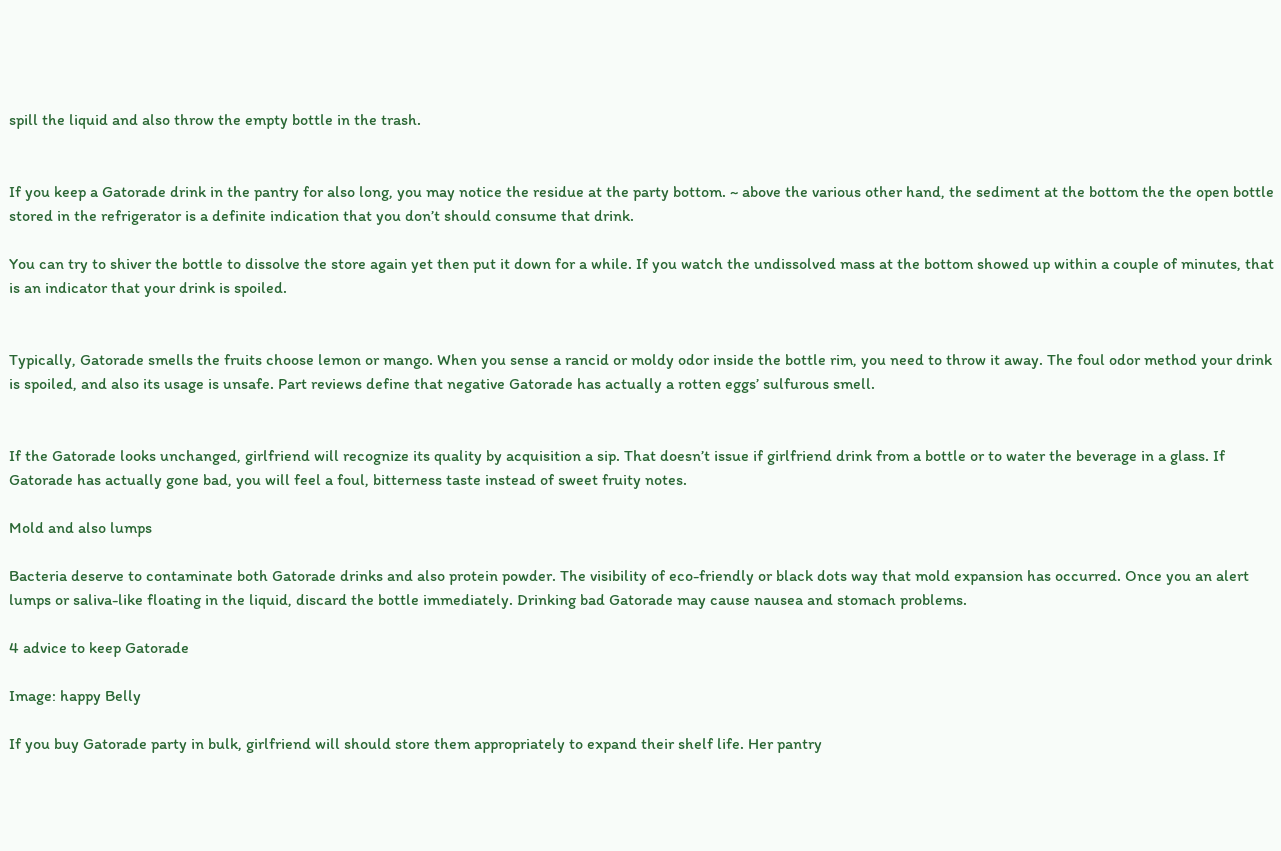spill the liquid and also throw the empty bottle in the trash.


If you keep a Gatorade drink in the pantry for also long, you may notice the residue at the party bottom. ~ above the various other hand, the sediment at the bottom the the open bottle stored in the refrigerator is a definite indication that you don’t should consume that drink.

You can try to shiver the bottle to dissolve the store again yet then put it down for a while. If you watch the undissolved mass at the bottom showed up within a couple of minutes, that is an indicator that your drink is spoiled.


Typically, Gatorade smells the fruits choose lemon or mango. When you sense a rancid or moldy odor inside the bottle rim, you need to throw it away. The foul odor method your drink is spoiled, and also its usage is unsafe. Part reviews define that negative Gatorade has actually a rotten eggs’ sulfurous smell.


If the Gatorade looks unchanged, girlfriend will recognize its quality by acquisition a sip. That doesn’t issue if girlfriend drink from a bottle or to water the beverage in a glass. If Gatorade has actually gone bad, you will feel a foul, bitterness taste instead of sweet fruity notes.

Mold and also lumps

Bacteria deserve to contaminate both Gatorade drinks and also protein powder. The visibility of eco-friendly or black dots way that mold expansion has occurred. Once you an alert lumps or saliva-like floating in the liquid, discard the bottle immediately. Drinking bad Gatorade may cause nausea and stomach problems.

4 advice to keep Gatorade

Image: happy Belly

If you buy Gatorade party in bulk, girlfriend will should store them appropriately to expand their shelf life. Her pantry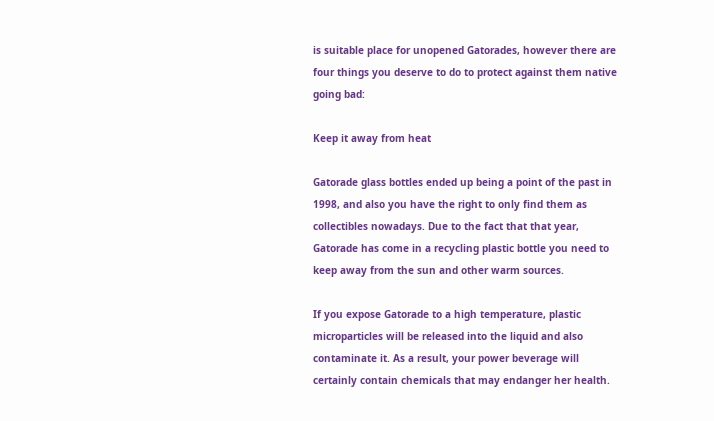is suitable place for unopened Gatorades, however there are four things you deserve to do to protect against them native going bad:

Keep it away from heat

Gatorade glass bottles ended up being a point of the past in 1998, and also you have the right to only find them as collectibles nowadays. Due to the fact that that year, Gatorade has come in a recycling plastic bottle you need to keep away from the sun and other warm sources.

If you expose Gatorade to a high temperature, plastic microparticles will be released into the liquid and also contaminate it. As a result, your power beverage will certainly contain chemicals that may endanger her health.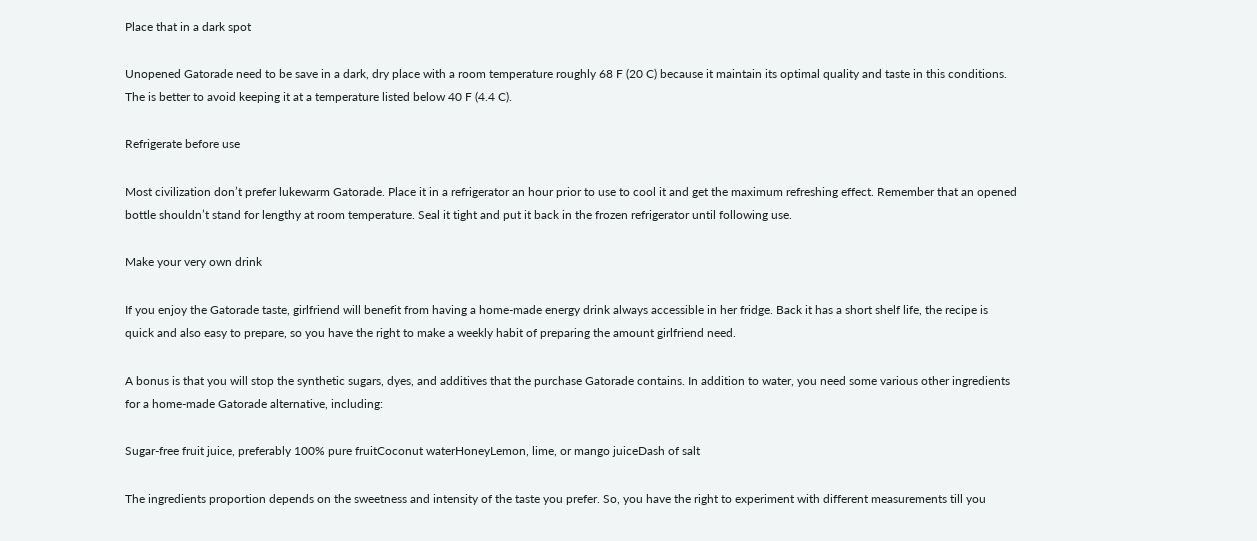Place that in a dark spot

Unopened Gatorade need to be save in a dark, dry place with a room temperature roughly 68 F (20 C) because it maintain its optimal quality and taste in this conditions. The is better to avoid keeping it at a temperature listed below 40 F (4.4 C).

Refrigerate before use

Most civilization don’t prefer lukewarm Gatorade. Place it in a refrigerator an hour prior to use to cool it and get the maximum refreshing effect. Remember that an opened bottle shouldn’t stand for lengthy at room temperature. Seal it tight and put it back in the frozen refrigerator until following use.

Make your very own drink

If you enjoy the Gatorade taste, girlfriend will benefit from having a home-made energy drink always accessible in her fridge. Back it has a short shelf life, the recipe is quick and also easy to prepare, so you have the right to make a weekly habit of preparing the amount girlfriend need.

A bonus is that you will stop the synthetic sugars, dyes, and additives that the purchase Gatorade contains. In addition to water, you need some various other ingredients for a home-made Gatorade alternative, including:

Sugar-free fruit juice, preferably 100% pure fruitCoconut waterHoneyLemon, lime, or mango juiceDash of salt

The ingredients proportion depends on the sweetness and intensity of the taste you prefer. So, you have the right to experiment with different measurements till you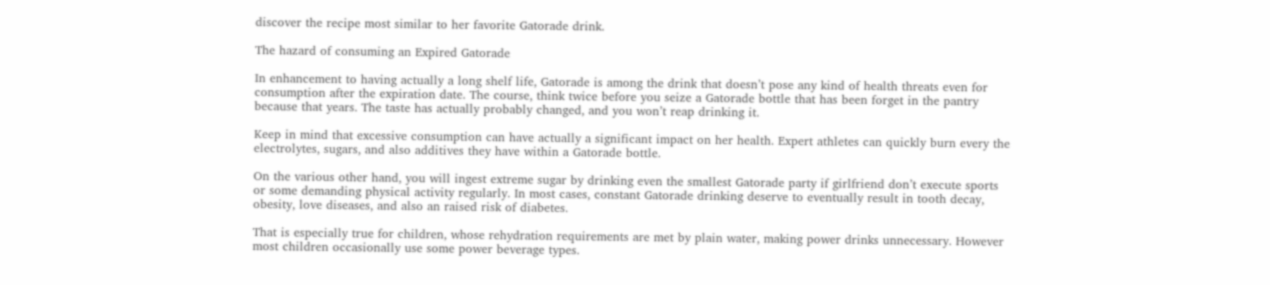discover the recipe most similar to her favorite Gatorade drink.

The hazard of consuming an Expired Gatorade

In enhancement to having actually a long shelf life, Gatorade is among the drink that doesn’t pose any kind of health threats even for consumption after the expiration date. The course, think twice before you seize a Gatorade bottle that has been forget in the pantry because that years. The taste has actually probably changed, and you won’t reap drinking it.

Keep in mind that excessive consumption can have actually a significant impact on her health. Expert athletes can quickly burn every the electrolytes, sugars, and also additives they have within a Gatorade bottle.

On the various other hand, you will ingest extreme sugar by drinking even the smallest Gatorade party if girlfriend don’t execute sports or some demanding physical activity regularly. In most cases, constant Gatorade drinking deserve to eventually result in tooth decay, obesity, love diseases, and also an raised risk of diabetes.

That is especially true for children, whose rehydration requirements are met by plain water, making power drinks unnecessary. However most children occasionally use some power beverage types.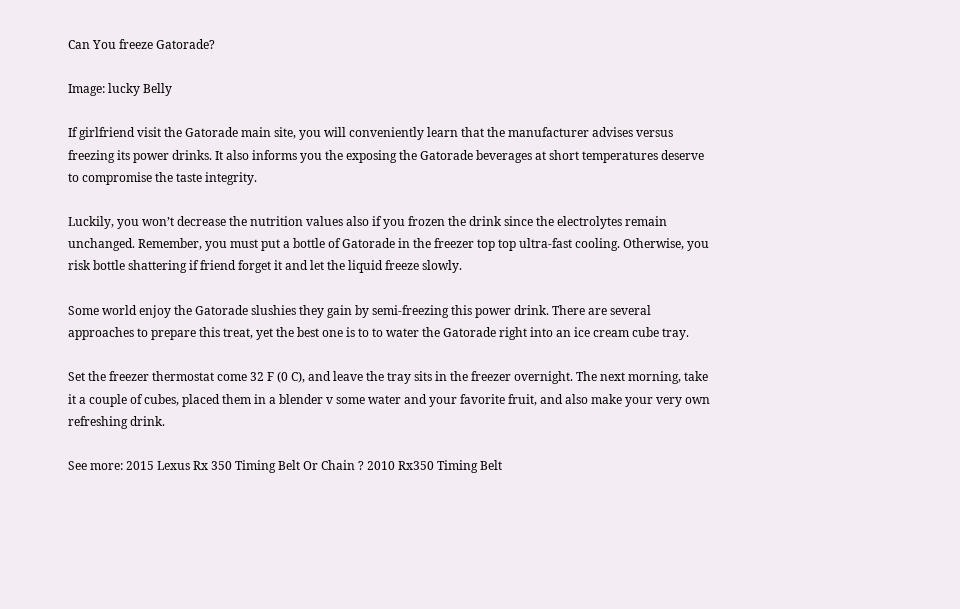Can You freeze Gatorade?

Image: lucky Belly

If girlfriend visit the Gatorade main site, you will conveniently learn that the manufacturer advises versus freezing its power drinks. It also informs you the exposing the Gatorade beverages at short temperatures deserve to compromise the taste integrity.

Luckily, you won’t decrease the nutrition values also if you frozen the drink since the electrolytes remain unchanged. Remember, you must put a bottle of Gatorade in the freezer top top ultra-fast cooling. Otherwise, you risk bottle shattering if friend forget it and let the liquid freeze slowly.

Some world enjoy the Gatorade slushies they gain by semi-freezing this power drink. There are several approaches to prepare this treat, yet the best one is to to water the Gatorade right into an ice cream cube tray.

Set the freezer thermostat come 32 F (0 C), and leave the tray sits in the freezer overnight. The next morning, take it a couple of cubes, placed them in a blender v some water and your favorite fruit, and also make your very own refreshing drink.

See more: 2015 Lexus Rx 350 Timing Belt Or Chain ? 2010 Rx350 Timing Belt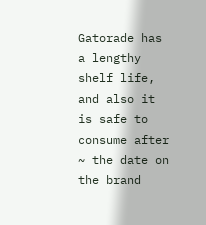Gatorade has a lengthy shelf life, and also it is safe to consume after ~ the date on the brand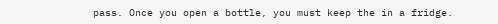pass. Once you open a bottle, you must keep the in a fridge.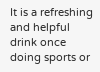It is a refreshing and helpful drink once doing sports or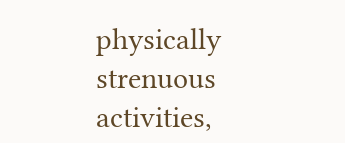physically strenuous activities,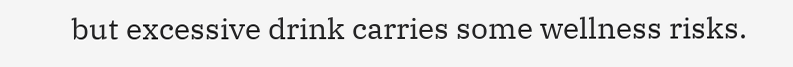but excessive drink carries some wellness risks.